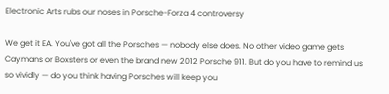Electronic Arts rubs our noses in Porsche-Forza 4 controversy

We get it EA. You've got all the Porsches — nobody else does. No other video game gets Caymans or Boxsters or even the brand new 2012 Porsche 911. But do you have to remind us so vividly — do you think having Porsches will keep you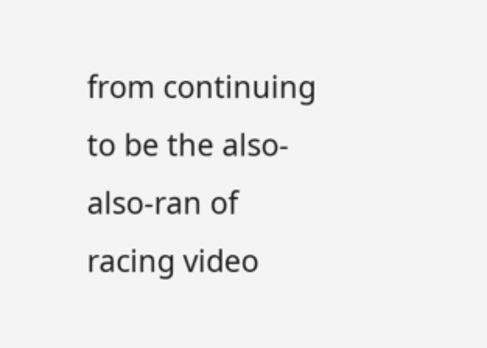from continuing to be the also-also-ran of racing video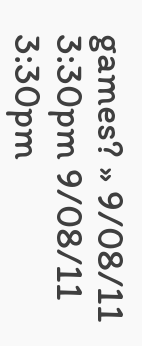games? » 9/08/11 3:30pm 9/08/11 3:30pm